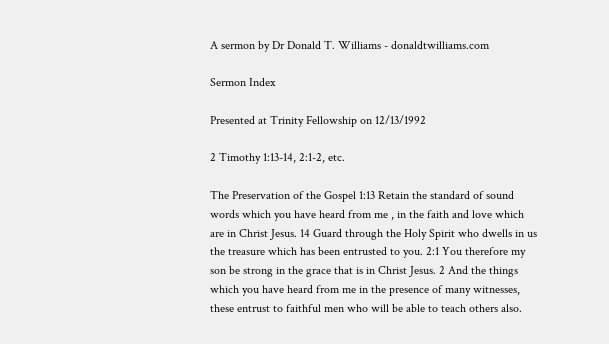A sermon by Dr Donald T. Williams - donaldtwilliams.com

Sermon Index

Presented at Trinity Fellowship on 12/13/1992

2 Timothy 1:13-14, 2:1-2, etc.

The Preservation of the Gospel 1:13 Retain the standard of sound words which you have heard from me , in the faith and love which are in Christ Jesus. 14 Guard through the Holy Spirit who dwells in us the treasure which has been entrusted to you. 2:1 You therefore my son be strong in the grace that is in Christ Jesus. 2 And the things which you have heard from me in the presence of many witnesses, these entrust to faithful men who will be able to teach others also.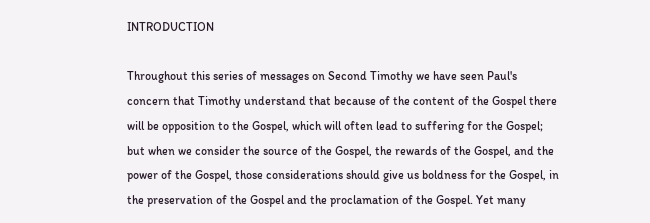INTRODUCTION

Throughout this series of messages on Second Timothy we have seen Paul's concern that Timothy understand that because of the content of the Gospel there will be opposition to the Gospel, which will often lead to suffering for the Gospel; but when we consider the source of the Gospel, the rewards of the Gospel, and the power of the Gospel, those considerations should give us boldness for the Gospel, in the preservation of the Gospel and the proclamation of the Gospel. Yet many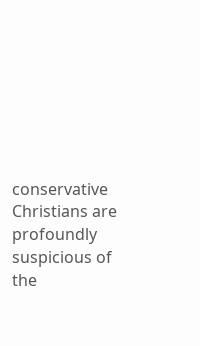conservative Christians are profoundly suspicious of the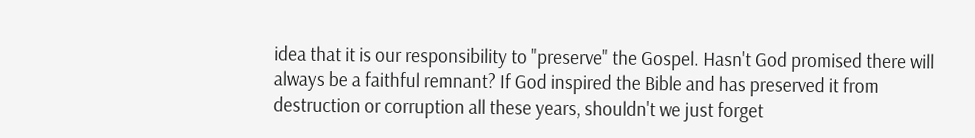idea that it is our responsibility to "preserve" the Gospel. Hasn't God promised there will always be a faithful remnant? If God inspired the Bible and has preserved it from destruction or corruption all these years, shouldn't we just forget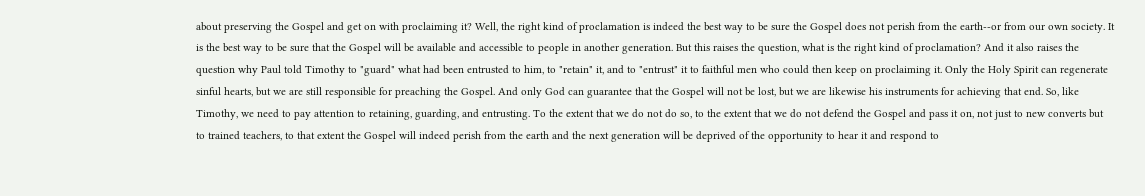about preserving the Gospel and get on with proclaiming it? Well, the right kind of proclamation is indeed the best way to be sure the Gospel does not perish from the earth--or from our own society. It is the best way to be sure that the Gospel will be available and accessible to people in another generation. But this raises the question, what is the right kind of proclamation? And it also raises the question why Paul told Timothy to "guard" what had been entrusted to him, to "retain" it, and to "entrust" it to faithful men who could then keep on proclaiming it. Only the Holy Spirit can regenerate sinful hearts, but we are still responsible for preaching the Gospel. And only God can guarantee that the Gospel will not be lost, but we are likewise his instruments for achieving that end. So, like Timothy, we need to pay attention to retaining, guarding, and entrusting. To the extent that we do not do so, to the extent that we do not defend the Gospel and pass it on, not just to new converts but to trained teachers, to that extent the Gospel will indeed perish from the earth and the next generation will be deprived of the opportunity to hear it and respond to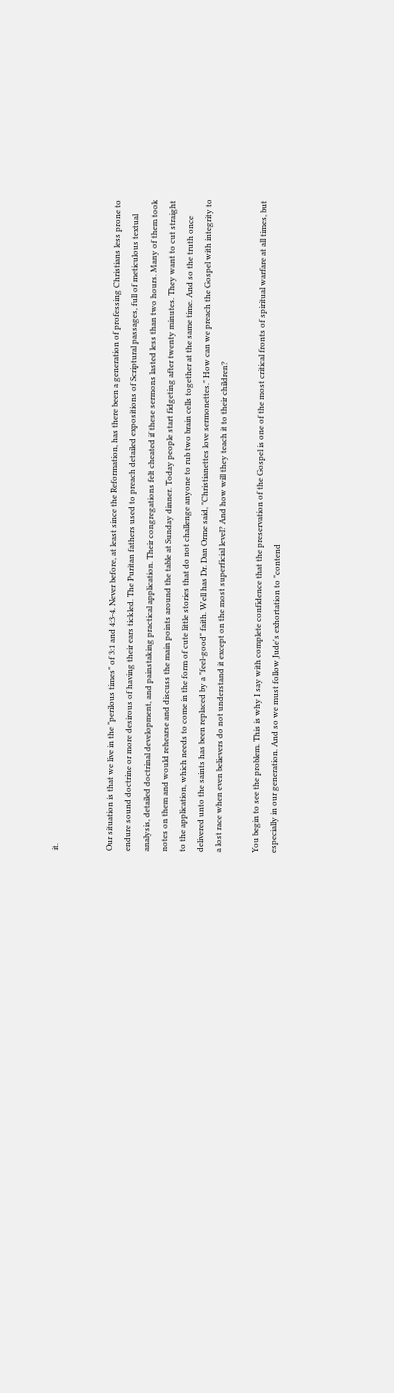it.


Our situation is that we live in the "perilous times" of 3:1 and 4:3-4. Never before, at least since the Reformation, has there been a generation of professing Christians less prone to endure sound doctrine or more desirous of having their ears tickled. The Puritan fathers used to preach detailed expositions of Scriptural passages, full of meticulous textual analysis, detailed doctrinal development, and painstaking practical application. Their congregations felt cheated if these sermons lasted less than two hours. Many of them took notes on them and would rehearse and discuss the main points around the table at Sunday dinner. Today people start fidgeting after twenty minutes. They want to cut straight to the application, which needs to come in the form of cute little stories that do not challenge anyone to rub two brain cells together at the same time. And so the truth once delivered unto the saints has been replaced by a "feel-good" faith. Well has Dr. Dan Orme said, "Christianettes love sermonettes." How can we preach the Gospel with integrity to a lost race when even believers do not understand it except on the most superficial level? And how will they teach it to their children?

You begin to see the problem. This is why I say with complete confidence that the preservation of the Gospel is one of the most critical fronts of spiritual warfare at all times, but especially in our generation. And so we must follow Jude's exhortation to "contend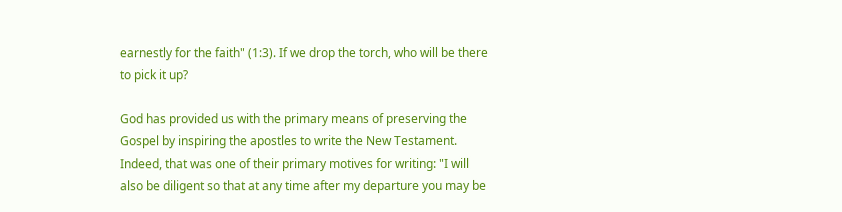earnestly for the faith" (1:3). If we drop the torch, who will be there to pick it up?

God has provided us with the primary means of preserving the Gospel by inspiring the apostles to write the New Testament. Indeed, that was one of their primary motives for writing: "I will also be diligent so that at any time after my departure you may be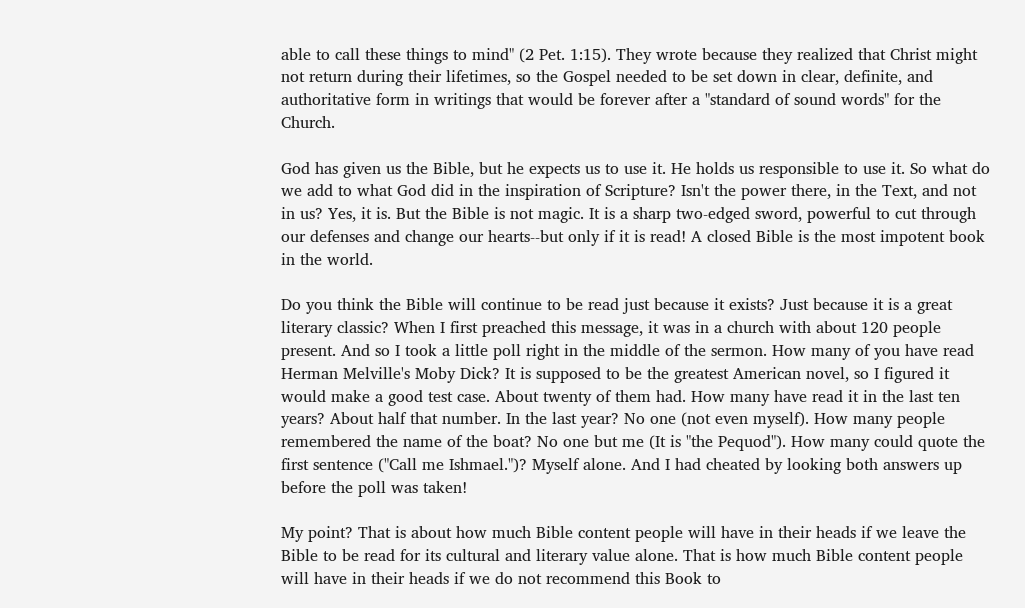able to call these things to mind" (2 Pet. 1:15). They wrote because they realized that Christ might not return during their lifetimes, so the Gospel needed to be set down in clear, definite, and authoritative form in writings that would be forever after a "standard of sound words" for the Church.

God has given us the Bible, but he expects us to use it. He holds us responsible to use it. So what do we add to what God did in the inspiration of Scripture? Isn't the power there, in the Text, and not in us? Yes, it is. But the Bible is not magic. It is a sharp two-edged sword, powerful to cut through our defenses and change our hearts--but only if it is read! A closed Bible is the most impotent book in the world.

Do you think the Bible will continue to be read just because it exists? Just because it is a great literary classic? When I first preached this message, it was in a church with about 120 people present. And so I took a little poll right in the middle of the sermon. How many of you have read Herman Melville's Moby Dick? It is supposed to be the greatest American novel, so I figured it would make a good test case. About twenty of them had. How many have read it in the last ten years? About half that number. In the last year? No one (not even myself). How many people remembered the name of the boat? No one but me (It is "the Pequod"). How many could quote the first sentence ("Call me Ishmael.")? Myself alone. And I had cheated by looking both answers up before the poll was taken!

My point? That is about how much Bible content people will have in their heads if we leave the Bible to be read for its cultural and literary value alone. That is how much Bible content people will have in their heads if we do not recommend this Book to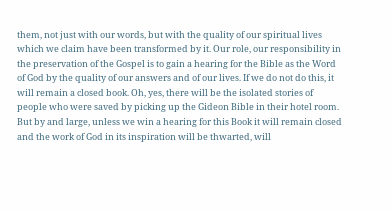them, not just with our words, but with the quality of our spiritual lives which we claim have been transformed by it. Our role, our responsibility in the preservation of the Gospel is to gain a hearing for the Bible as the Word of God by the quality of our answers and of our lives. If we do not do this, it will remain a closed book. Oh, yes, there will be the isolated stories of people who were saved by picking up the Gideon Bible in their hotel room. But by and large, unless we win a hearing for this Book it will remain closed and the work of God in its inspiration will be thwarted, will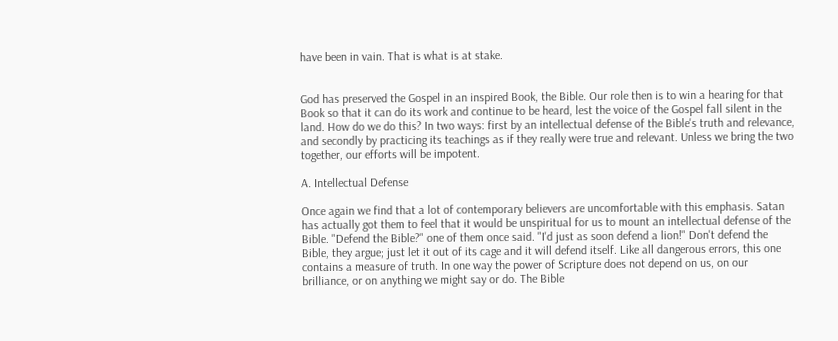have been in vain. That is what is at stake.


God has preserved the Gospel in an inspired Book, the Bible. Our role then is to win a hearing for that Book so that it can do its work and continue to be heard, lest the voice of the Gospel fall silent in the land. How do we do this? In two ways: first by an intellectual defense of the Bible's truth and relevance, and secondly by practicing its teachings as if they really were true and relevant. Unless we bring the two together, our efforts will be impotent.

A. Intellectual Defense

Once again we find that a lot of contemporary believers are uncomfortable with this emphasis. Satan has actually got them to feel that it would be unspiritual for us to mount an intellectual defense of the Bible. "Defend the Bible?" one of them once said. "I'd just as soon defend a lion!" Don't defend the Bible, they argue; just let it out of its cage and it will defend itself. Like all dangerous errors, this one contains a measure of truth. In one way the power of Scripture does not depend on us, on our brilliance, or on anything we might say or do. The Bible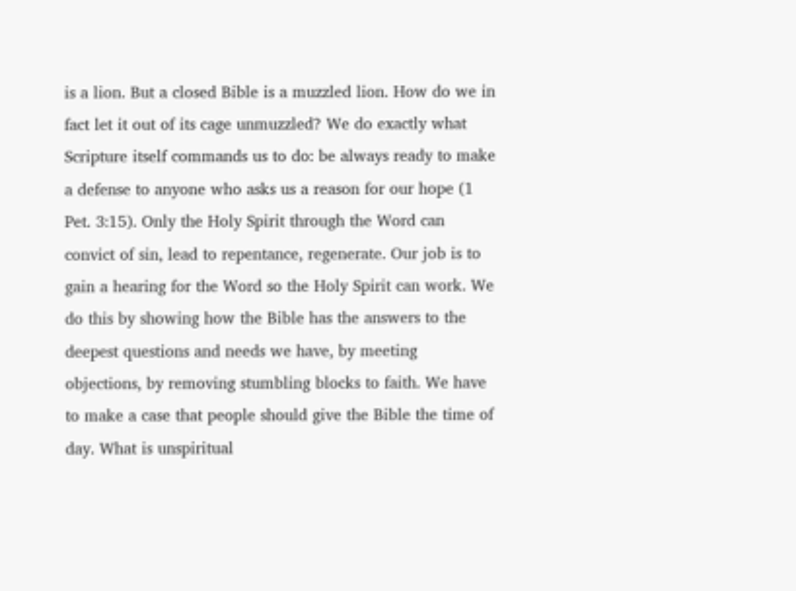is a lion. But a closed Bible is a muzzled lion. How do we in fact let it out of its cage unmuzzled? We do exactly what Scripture itself commands us to do: be always ready to make a defense to anyone who asks us a reason for our hope (1 Pet. 3:15). Only the Holy Spirit through the Word can convict of sin, lead to repentance, regenerate. Our job is to gain a hearing for the Word so the Holy Spirit can work. We do this by showing how the Bible has the answers to the deepest questions and needs we have, by meeting objections, by removing stumbling blocks to faith. We have to make a case that people should give the Bible the time of day. What is unspiritual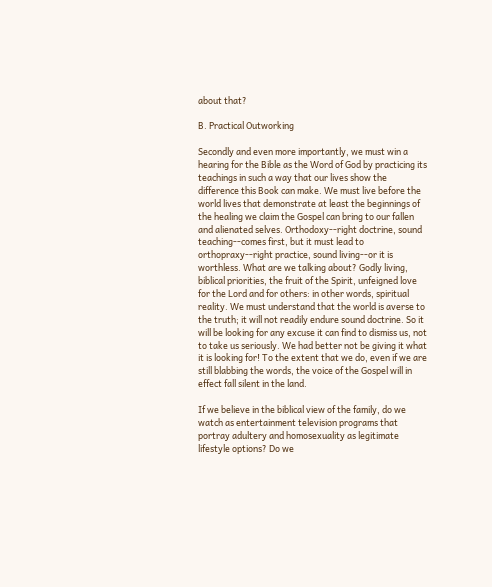about that?

B. Practical Outworking

Secondly and even more importantly, we must win a hearing for the Bible as the Word of God by practicing its teachings in such a way that our lives show the difference this Book can make. We must live before the world lives that demonstrate at least the beginnings of the healing we claim the Gospel can bring to our fallen and alienated selves. Orthodoxy--right doctrine, sound teaching--comes first, but it must lead to orthopraxy--right practice, sound living--or it is worthless. What are we talking about? Godly living, biblical priorities, the fruit of the Spirit, unfeigned love for the Lord and for others: in other words, spiritual reality. We must understand that the world is averse to the truth; it will not readily endure sound doctrine. So it will be looking for any excuse it can find to dismiss us, not to take us seriously. We had better not be giving it what it is looking for! To the extent that we do, even if we are still blabbing the words, the voice of the Gospel will in effect fall silent in the land.

If we believe in the biblical view of the family, do we watch as entertainment television programs that portray adultery and homosexuality as legitimate lifestyle options? Do we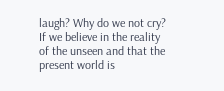laugh? Why do we not cry? If we believe in the reality of the unseen and that the present world is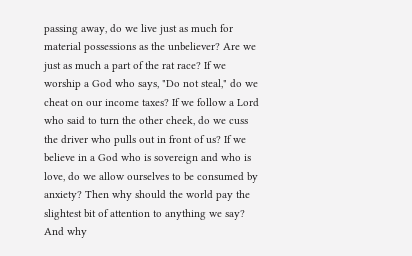passing away, do we live just as much for material possessions as the unbeliever? Are we just as much a part of the rat race? If we worship a God who says, "Do not steal," do we cheat on our income taxes? If we follow a Lord who said to turn the other cheek, do we cuss the driver who pulls out in front of us? If we believe in a God who is sovereign and who is love, do we allow ourselves to be consumed by anxiety? Then why should the world pay the slightest bit of attention to anything we say? And why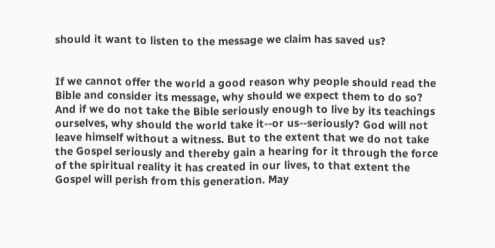should it want to listen to the message we claim has saved us?


If we cannot offer the world a good reason why people should read the Bible and consider its message, why should we expect them to do so? And if we do not take the Bible seriously enough to live by its teachings ourselves, why should the world take it--or us--seriously? God will not leave himself without a witness. But to the extent that we do not take the Gospel seriously and thereby gain a hearing for it through the force of the spiritual reality it has created in our lives, to that extent the Gospel will perish from this generation. May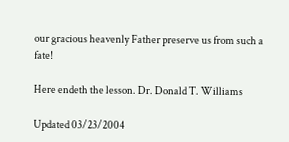our gracious heavenly Father preserve us from such a fate!

Here endeth the lesson. Dr. Donald T. Williams

Updated 03/23/2004